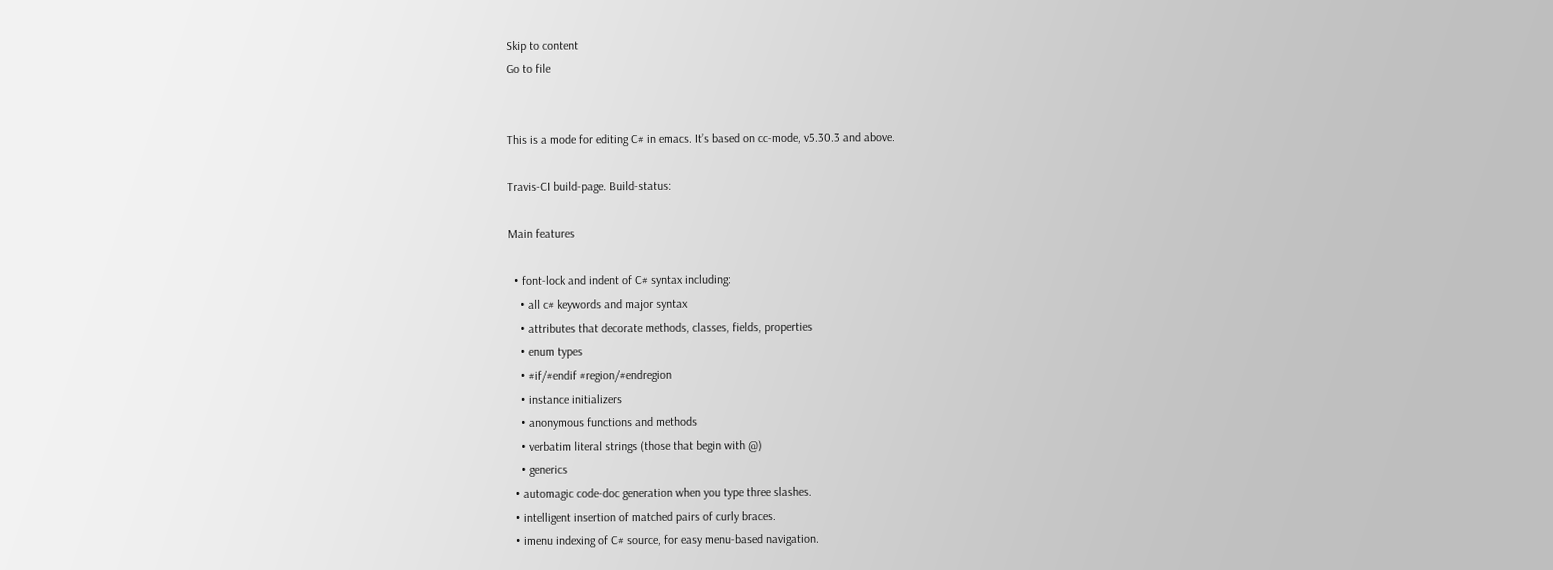Skip to content
Go to file


This is a mode for editing C# in emacs. It’s based on cc-mode, v5.30.3 and above.

Travis-CI build-page. Build-status:

Main features

  • font-lock and indent of C# syntax including:
    • all c# keywords and major syntax
    • attributes that decorate methods, classes, fields, properties
    • enum types
    • #if/#endif #region/#endregion
    • instance initializers
    • anonymous functions and methods
    • verbatim literal strings (those that begin with @)
    • generics
  • automagic code-doc generation when you type three slashes.
  • intelligent insertion of matched pairs of curly braces.
  • imenu indexing of C# source, for easy menu-based navigation.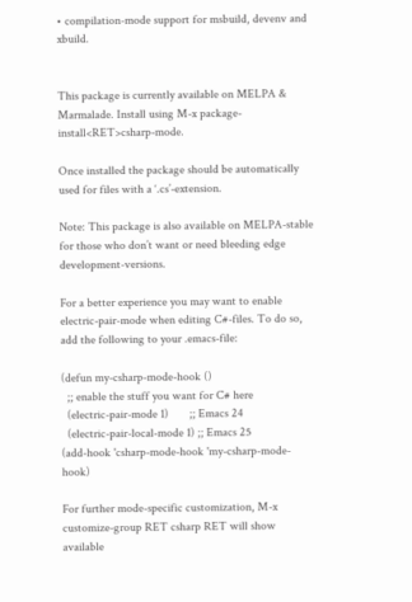• compilation-mode support for msbuild, devenv and xbuild.


This package is currently available on MELPA & Marmalade. Install using M-x package-install<RET>csharp-mode.

Once installed the package should be automatically used for files with a ‘.cs’-extension.

Note: This package is also available on MELPA-stable for those who don’t want or need bleeding edge development-versions.

For a better experience you may want to enable electric-pair-mode when editing C#-files. To do so, add the following to your .emacs-file:

(defun my-csharp-mode-hook ()
  ;; enable the stuff you want for C# here
  (electric-pair-mode 1)       ;; Emacs 24
  (electric-pair-local-mode 1) ;; Emacs 25
(add-hook 'csharp-mode-hook 'my-csharp-mode-hook)

For further mode-specific customization, M-x customize-group RET csharp RET will show available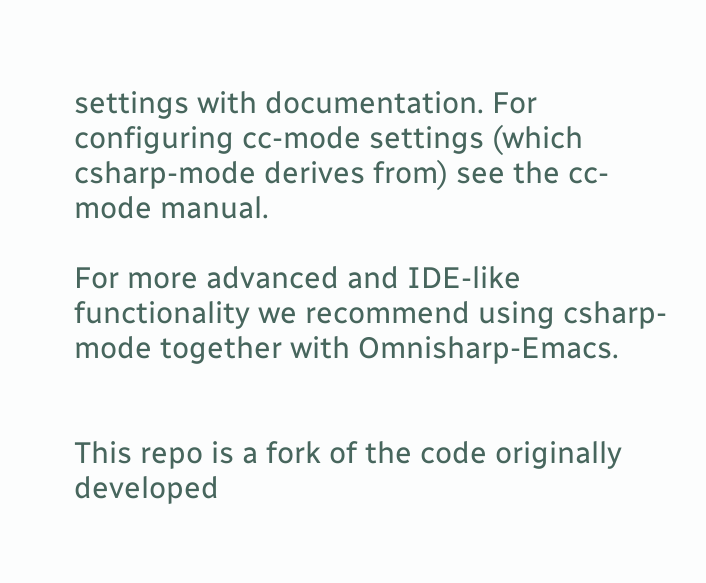settings with documentation. For configuring cc-mode settings (which csharp-mode derives from) see the cc-mode manual.

For more advanced and IDE-like functionality we recommend using csharp-mode together with Omnisharp-Emacs.


This repo is a fork of the code originally developed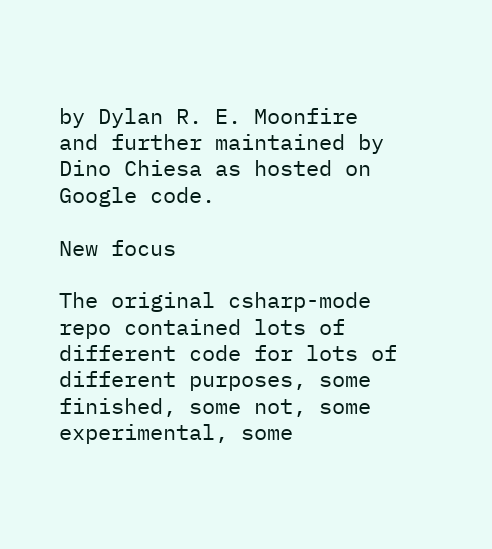by Dylan R. E. Moonfire and further maintained by Dino Chiesa as hosted on Google code.

New focus

The original csharp-mode repo contained lots of different code for lots of different purposes, some finished, some not, some experimental, some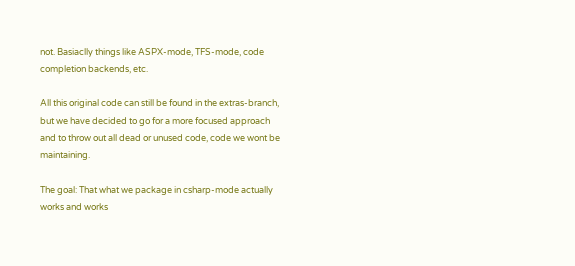not. Basiaclly things like ASPX-mode, TFS-mode, code completion backends, etc.

All this original code can still be found in the extras-branch, but we have decided to go for a more focused approach and to throw out all dead or unused code, code we wont be maintaining.

The goal: That what we package in csharp-mode actually works and works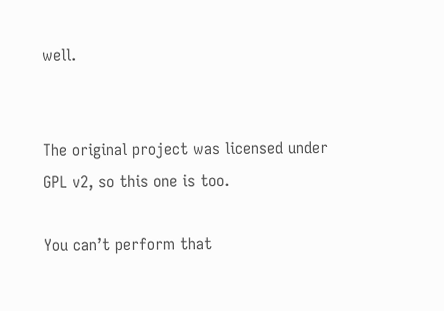well.


The original project was licensed under GPL v2, so this one is too.

You can’t perform that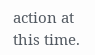action at this time.